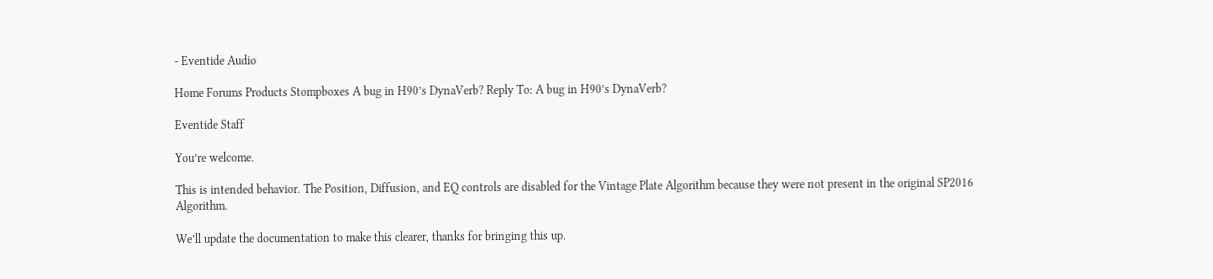- Eventide Audio

Home Forums Products Stompboxes A bug in H90’s DynaVerb? Reply To: A bug in H90’s DynaVerb?

Eventide Staff

You’re welcome.

This is intended behavior. The Position, Diffusion, and EQ controls are disabled for the Vintage Plate Algorithm because they were not present in the original SP2016 Algorithm.

We’ll update the documentation to make this clearer, thanks for bringing this up.